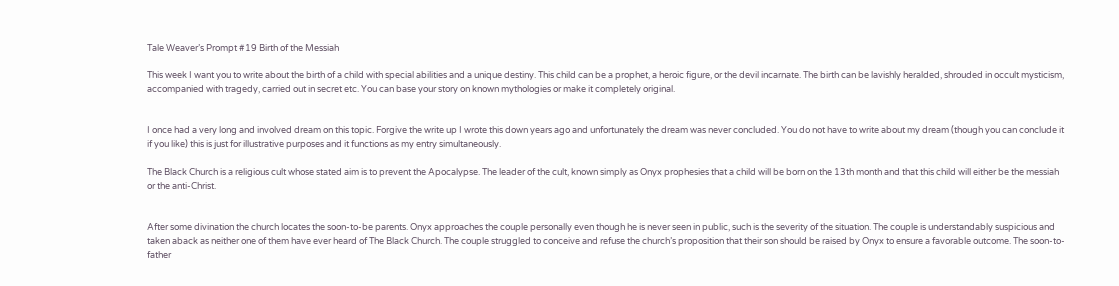Tale Weaver’s Prompt #19 Birth of the Messiah

This week I want you to write about the birth of a child with special abilities and a unique destiny. This child can be a prophet, a heroic figure, or the devil incarnate. The birth can be lavishly heralded, shrouded in occult mysticism, accompanied with tragedy, carried out in secret etc. You can base your story on known mythologies or make it completely original.


I once had a very long and involved dream on this topic. Forgive the write up I wrote this down years ago and unfortunately the dream was never concluded. You do not have to write about my dream (though you can conclude it if you like) this is just for illustrative purposes and it functions as my entry simultaneously.

The Black Church is a religious cult whose stated aim is to prevent the Apocalypse. The leader of the cult, known simply as Onyx prophesies that a child will be born on the 13th month and that this child will either be the messiah or the anti-Christ.


After some divination the church locates the soon-to-be parents. Onyx approaches the couple personally even though he is never seen in public, such is the severity of the situation. The couple is understandably suspicious and taken aback as neither one of them have ever heard of The Black Church. The couple struggled to conceive and refuse the church’s proposition that their son should be raised by Onyx to ensure a favorable outcome. The soon-to-father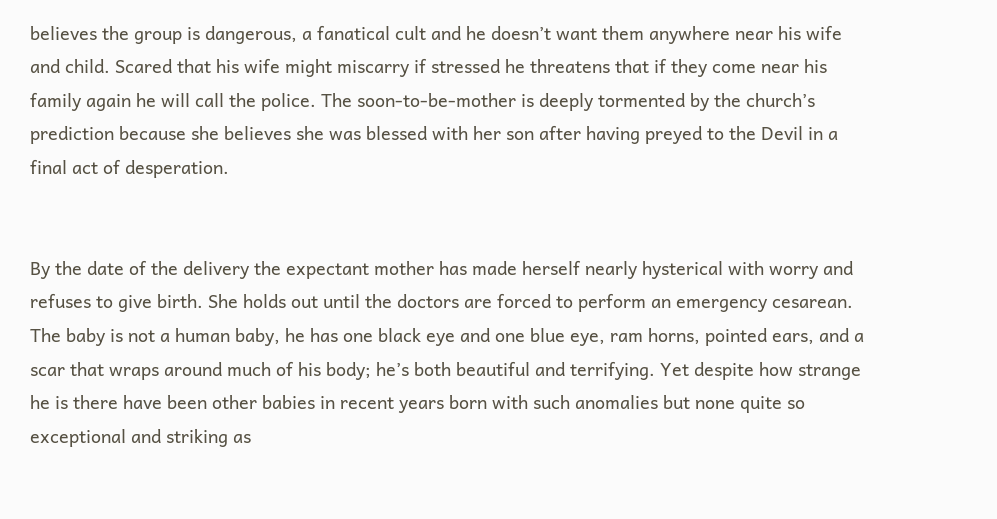believes the group is dangerous, a fanatical cult and he doesn’t want them anywhere near his wife and child. Scared that his wife might miscarry if stressed he threatens that if they come near his family again he will call the police. The soon-to-be-mother is deeply tormented by the church’s prediction because she believes she was blessed with her son after having preyed to the Devil in a final act of desperation.


By the date of the delivery the expectant mother has made herself nearly hysterical with worry and refuses to give birth. She holds out until the doctors are forced to perform an emergency cesarean. The baby is not a human baby, he has one black eye and one blue eye, ram horns, pointed ears, and a scar that wraps around much of his body; he’s both beautiful and terrifying. Yet despite how strange he is there have been other babies in recent years born with such anomalies but none quite so exceptional and striking as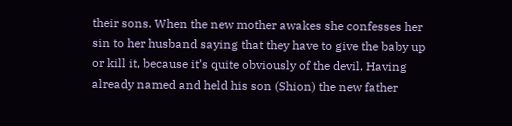their sons. When the new mother awakes she confesses her sin to her husband saying that they have to give the baby up or kill it, because it’s quite obviously of the devil. Having already named and held his son (Shion) the new father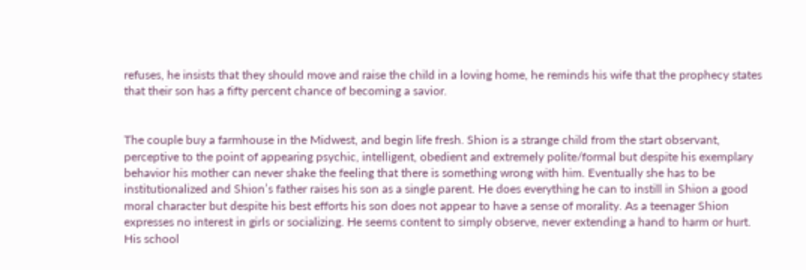refuses, he insists that they should move and raise the child in a loving home, he reminds his wife that the prophecy states that their son has a fifty percent chance of becoming a savior.


The couple buy a farmhouse in the Midwest, and begin life fresh. Shion is a strange child from the start observant, perceptive to the point of appearing psychic, intelligent, obedient and extremely polite/formal but despite his exemplary behavior his mother can never shake the feeling that there is something wrong with him. Eventually she has to be institutionalized and Shion’s father raises his son as a single parent. He does everything he can to instill in Shion a good moral character but despite his best efforts his son does not appear to have a sense of morality. As a teenager Shion expresses no interest in girls or socializing. He seems content to simply observe, never extending a hand to harm or hurt. His school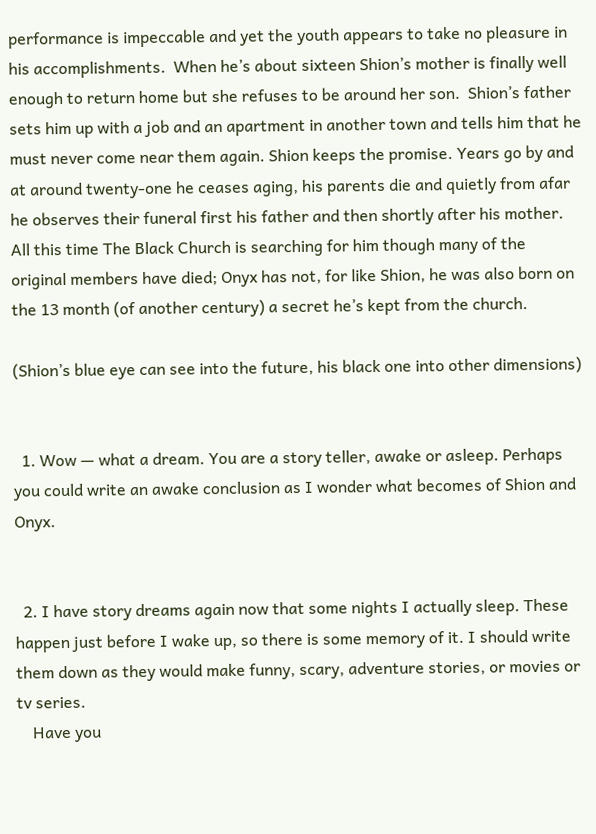performance is impeccable and yet the youth appears to take no pleasure in his accomplishments.  When he’s about sixteen Shion’s mother is finally well enough to return home but she refuses to be around her son.  Shion’s father sets him up with a job and an apartment in another town and tells him that he must never come near them again. Shion keeps the promise. Years go by and at around twenty-one he ceases aging, his parents die and quietly from afar he observes their funeral first his father and then shortly after his mother. All this time The Black Church is searching for him though many of the original members have died; Onyx has not, for like Shion, he was also born on the 13 month (of another century) a secret he’s kept from the church.

(Shion’s blue eye can see into the future, his black one into other dimensions)


  1. Wow — what a dream. You are a story teller, awake or asleep. Perhaps you could write an awake conclusion as I wonder what becomes of Shion and Onyx.


  2. I have story dreams again now that some nights I actually sleep. These happen just before I wake up, so there is some memory of it. I should write them down as they would make funny, scary, adventure stories, or movies or tv series.
    Have you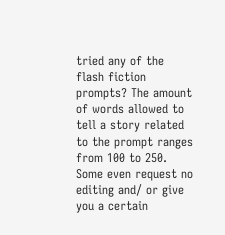tried any of the flash fiction prompts? The amount of words allowed to tell a story related to the prompt ranges from 100 to 250. Some even request no editing and/ or give you a certain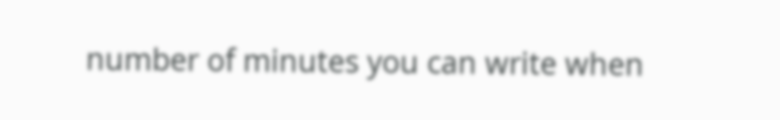number of minutes you can write when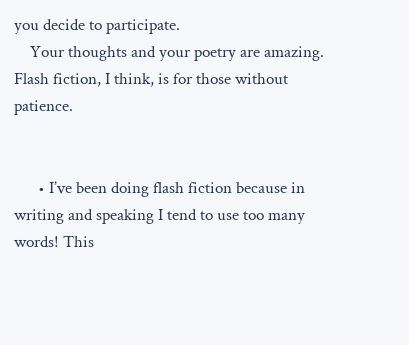you decide to participate.
    Your thoughts and your poetry are amazing. Flash fiction, I think, is for those without patience.


      • I’ve been doing flash fiction because in writing and speaking I tend to use too many words! This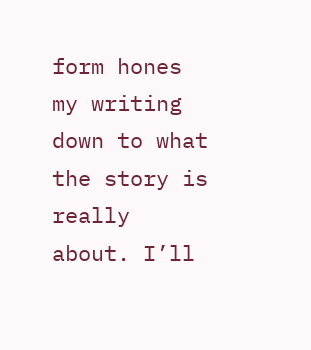form hones my writing down to what the story is really about. I’ll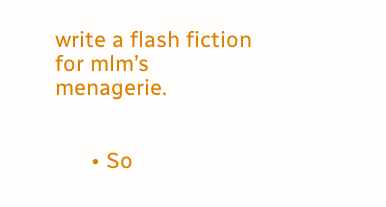write a flash fiction for mlm’s menagerie.


      • So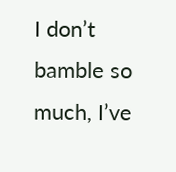I don’t bamble so much, I’ve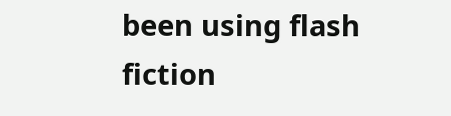been using flash fiction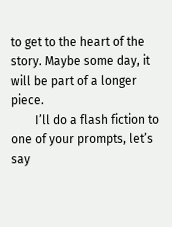to get to the heart of the story. Maybe some day, it will be part of a longer piece.
        I’ll do a flash fiction to one of your prompts, let’s say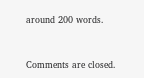around 200 words.


Comments are closed.